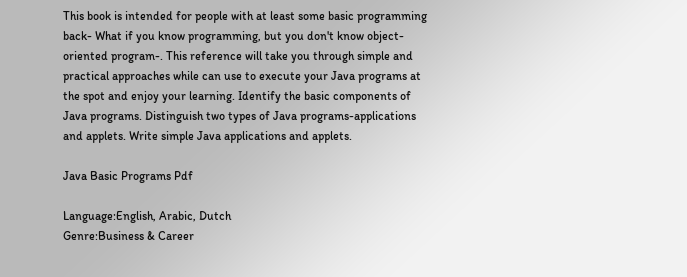This book is intended for people with at least some basic programming back- What if you know programming, but you don't know object-oriented program-. This reference will take you through simple and practical approaches while can use to execute your Java programs at the spot and enjoy your learning. Identify the basic components of Java programs. Distinguish two types of Java programs-applications and applets. Write simple Java applications and applets.

Java Basic Programs Pdf

Language:English, Arabic, Dutch
Genre:Business & Career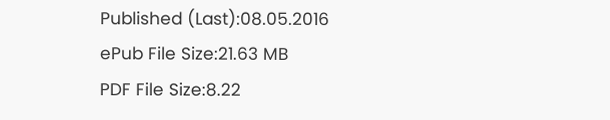Published (Last):08.05.2016
ePub File Size:21.63 MB
PDF File Size:8.22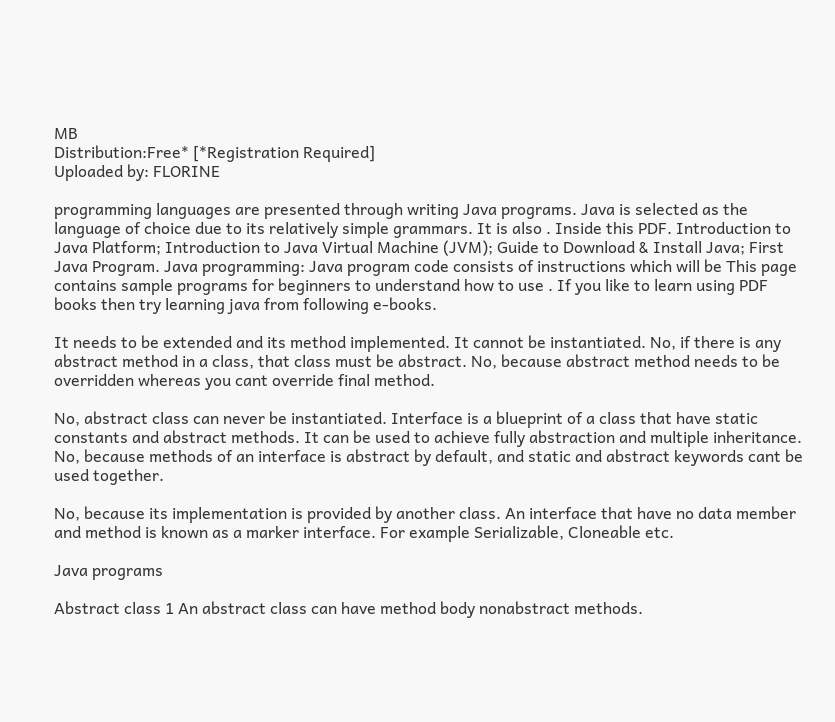MB
Distribution:Free* [*Registration Required]
Uploaded by: FLORINE

programming languages are presented through writing Java programs. Java is selected as the language of choice due to its relatively simple grammars. It is also . Inside this PDF. Introduction to Java Platform; Introduction to Java Virtual Machine (JVM); Guide to Download & Install Java; First Java Program. Java programming: Java program code consists of instructions which will be This page contains sample programs for beginners to understand how to use . If you like to learn using PDF books then try learning java from following e-books.

It needs to be extended and its method implemented. It cannot be instantiated. No, if there is any abstract method in a class, that class must be abstract. No, because abstract method needs to be overridden whereas you cant override final method.

No, abstract class can never be instantiated. Interface is a blueprint of a class that have static constants and abstract methods. It can be used to achieve fully abstraction and multiple inheritance. No, because methods of an interface is abstract by default, and static and abstract keywords cant be used together.

No, because its implementation is provided by another class. An interface that have no data member and method is known as a marker interface. For example Serializable, Cloneable etc.

Java programs

Abstract class 1 An abstract class can have method body nonabstract methods.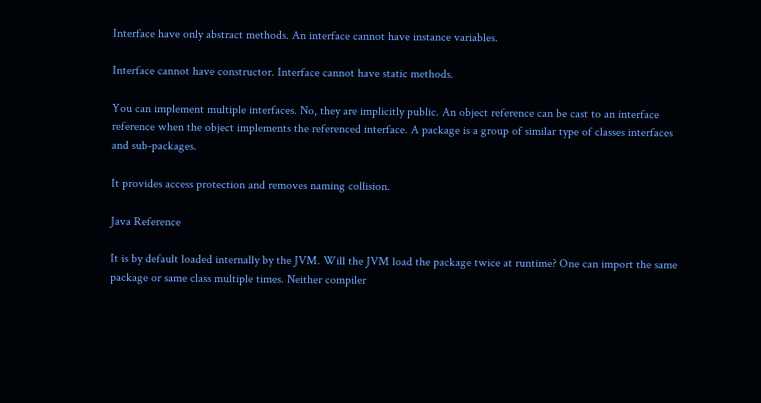Interface have only abstract methods. An interface cannot have instance variables.

Interface cannot have constructor. Interface cannot have static methods.

You can implement multiple interfaces. No, they are implicitly public. An object reference can be cast to an interface reference when the object implements the referenced interface. A package is a group of similar type of classes interfaces and sub-packages.

It provides access protection and removes naming collision.

Java Reference

It is by default loaded internally by the JVM. Will the JVM load the package twice at runtime? One can import the same package or same class multiple times. Neither compiler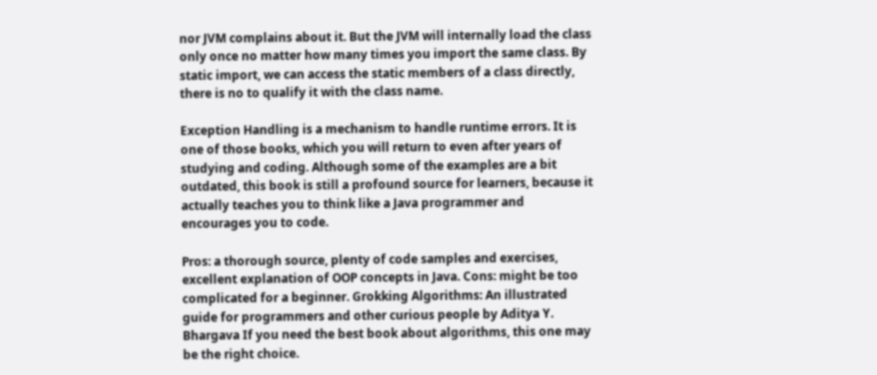nor JVM complains about it. But the JVM will internally load the class only once no matter how many times you import the same class. By static import, we can access the static members of a class directly, there is no to qualify it with the class name.

Exception Handling is a mechanism to handle runtime errors. It is one of those books, which you will return to even after years of studying and coding. Although some of the examples are a bit outdated, this book is still a profound source for learners, because it actually teaches you to think like a Java programmer and encourages you to code.

Pros: a thorough source, plenty of code samples and exercises, excellent explanation of OOP concepts in Java. Cons: might be too complicated for a beginner. Grokking Algorithms: An illustrated guide for programmers and other curious people by Aditya Y. Bhargava If you need the best book about algorithms, this one may be the right choice.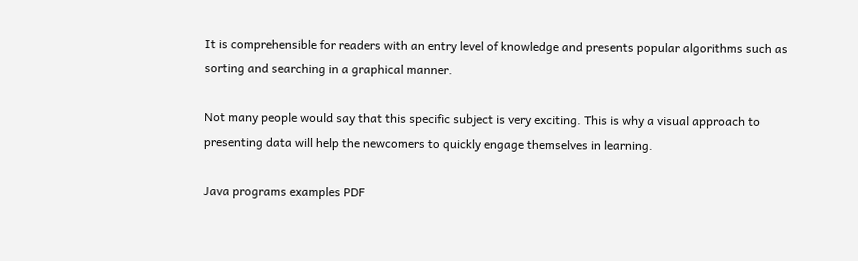It is comprehensible for readers with an entry level of knowledge and presents popular algorithms such as sorting and searching in a graphical manner.

Not many people would say that this specific subject is very exciting. This is why a visual approach to presenting data will help the newcomers to quickly engage themselves in learning.

Java programs examples PDF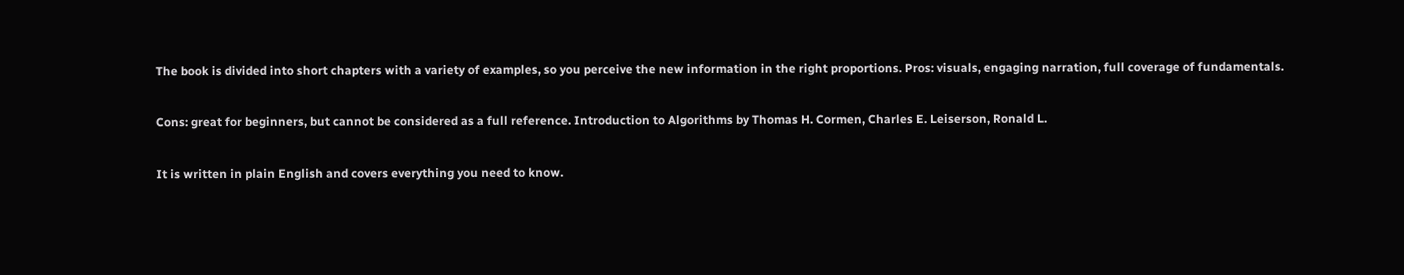The book is divided into short chapters with a variety of examples, so you perceive the new information in the right proportions. Pros: visuals, engaging narration, full coverage of fundamentals.

Cons: great for beginners, but cannot be considered as a full reference. Introduction to Algorithms by Thomas H. Cormen, Charles E. Leiserson, Ronald L.

It is written in plain English and covers everything you need to know.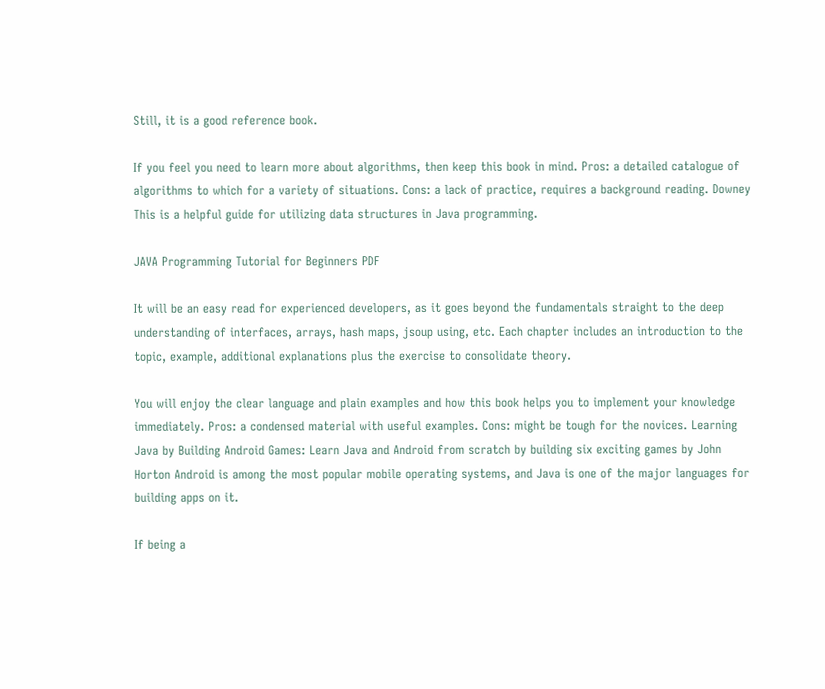Still, it is a good reference book.

If you feel you need to learn more about algorithms, then keep this book in mind. Pros: a detailed catalogue of algorithms to which for a variety of situations. Cons: a lack of practice, requires a background reading. Downey This is a helpful guide for utilizing data structures in Java programming.

JAVA Programming Tutorial for Beginners PDF

It will be an easy read for experienced developers, as it goes beyond the fundamentals straight to the deep understanding of interfaces, arrays, hash maps, jsoup using, etc. Each chapter includes an introduction to the topic, example, additional explanations plus the exercise to consolidate theory.

You will enjoy the clear language and plain examples and how this book helps you to implement your knowledge immediately. Pros: a condensed material with useful examples. Cons: might be tough for the novices. Learning Java by Building Android Games: Learn Java and Android from scratch by building six exciting games by John Horton Android is among the most popular mobile operating systems, and Java is one of the major languages for building apps on it.

If being a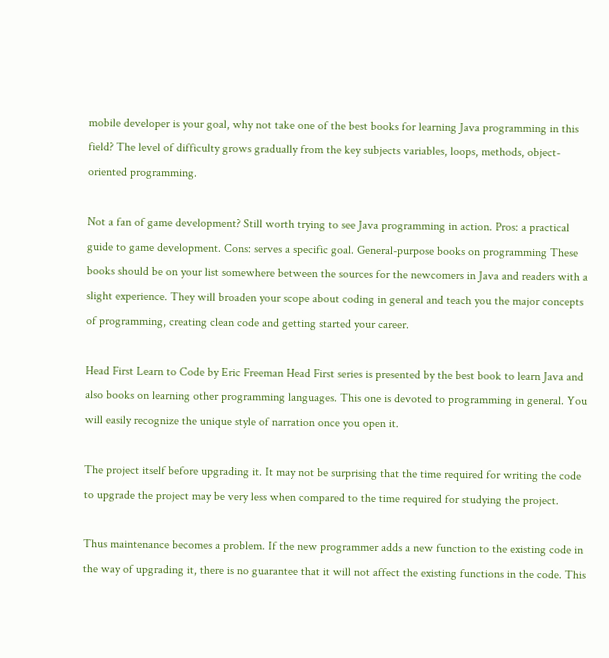mobile developer is your goal, why not take one of the best books for learning Java programming in this field? The level of difficulty grows gradually from the key subjects variables, loops, methods, object-oriented programming.

Not a fan of game development? Still worth trying to see Java programming in action. Pros: a practical guide to game development. Cons: serves a specific goal. General-purpose books on programming These books should be on your list somewhere between the sources for the newcomers in Java and readers with a slight experience. They will broaden your scope about coding in general and teach you the major concepts of programming, creating clean code and getting started your career.

Head First Learn to Code by Eric Freeman Head First series is presented by the best book to learn Java and also books on learning other programming languages. This one is devoted to programming in general. You will easily recognize the unique style of narration once you open it.

The project itself before upgrading it. It may not be surprising that the time required for writing the code to upgrade the project may be very less when compared to the time required for studying the project.

Thus maintenance becomes a problem. If the new programmer adds a new function to the existing code in the way of upgrading it, there is no guarantee that it will not affect the existing functions in the code. This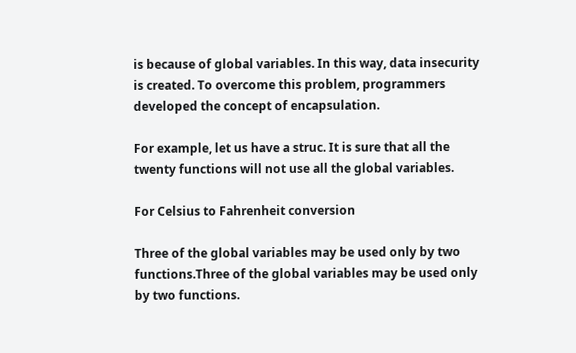is because of global variables. In this way, data insecurity is created. To overcome this problem, programmers developed the concept of encapsulation.

For example, let us have a struc. It is sure that all the twenty functions will not use all the global variables.

For Celsius to Fahrenheit conversion

Three of the global variables may be used only by two functions.Three of the global variables may be used only by two functions.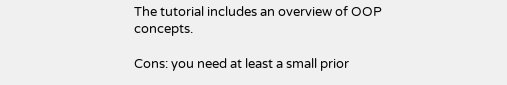The tutorial includes an overview of OOP concepts.

Cons: you need at least a small prior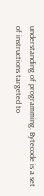understanding of programming. Bytecode is a set of instructions targeted to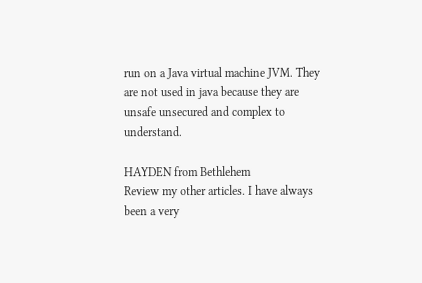run on a Java virtual machine JVM. They are not used in java because they are unsafe unsecured and complex to understand.

HAYDEN from Bethlehem
Review my other articles. I have always been a very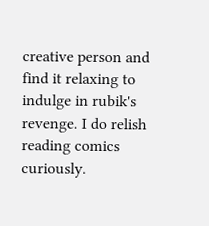creative person and find it relaxing to indulge in rubik's revenge. I do relish reading comics curiously.